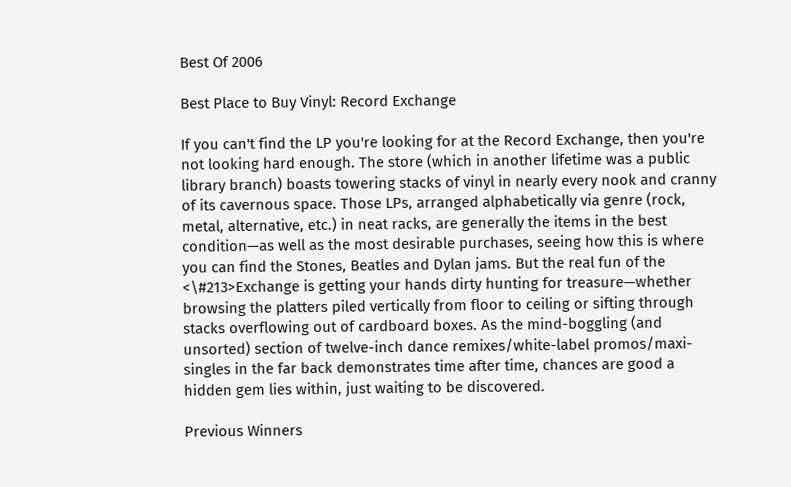Best Of 2006

Best Place to Buy Vinyl: Record Exchange

If you can't find the LP you're looking for at the Record Exchange, then you're not looking hard enough. The store (which in another lifetime was a public library branch) boasts towering stacks of vinyl in nearly every nook and cranny of its cavernous space. Those LPs, arranged alphabetically via genre (rock, metal, alternative, etc.) in neat racks, are generally the items in the best condition—as well as the most desirable purchases, seeing how this is where you can find the Stones, Beatles and Dylan jams. But the real fun of the <\#213>Exchange is getting your hands dirty hunting for treasure—whether browsing the platters piled vertically from floor to ceiling or sifting through stacks overflowing out of cardboard boxes. As the mind-boggling (and unsorted) section of twelve-inch dance remixes/white-label promos/maxi-singles in the far back demonstrates time after time, chances are good a hidden gem lies within, just waiting to be discovered.

Previous Winners